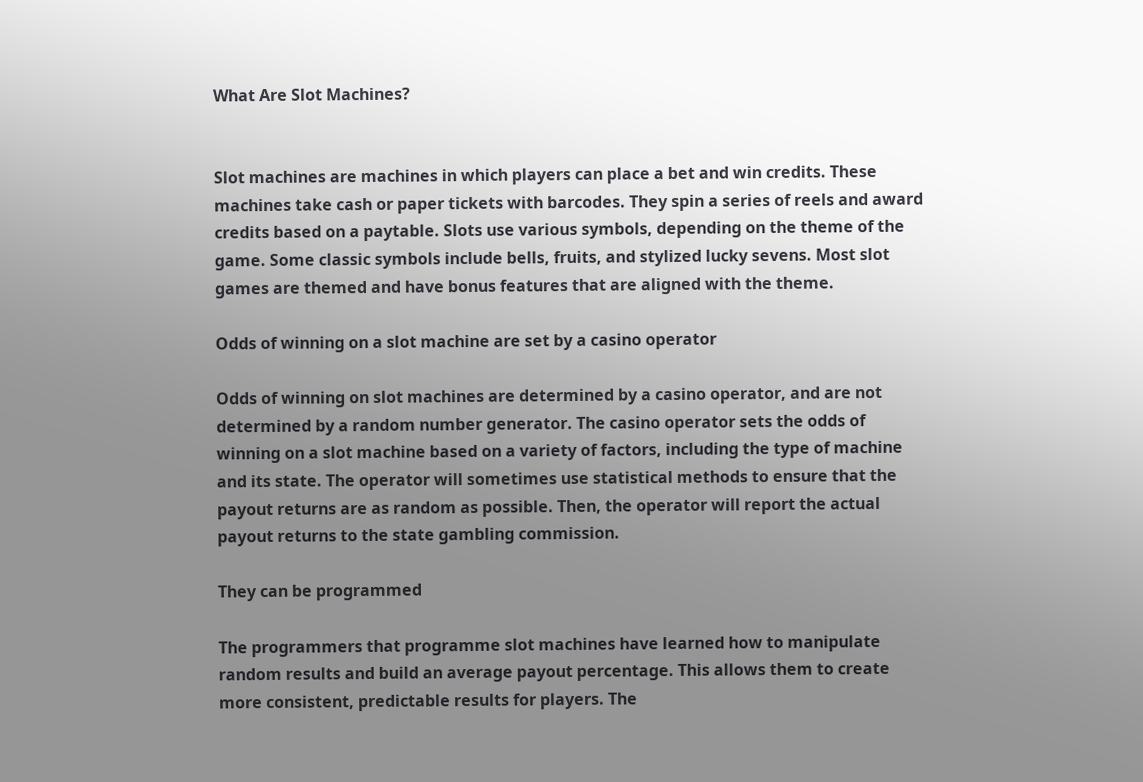What Are Slot Machines?


Slot machines are machines in which players can place a bet and win credits. These machines take cash or paper tickets with barcodes. They spin a series of reels and award credits based on a paytable. Slots use various symbols, depending on the theme of the game. Some classic symbols include bells, fruits, and stylized lucky sevens. Most slot games are themed and have bonus features that are aligned with the theme.

Odds of winning on a slot machine are set by a casino operator

Odds of winning on slot machines are determined by a casino operator, and are not determined by a random number generator. The casino operator sets the odds of winning on a slot machine based on a variety of factors, including the type of machine and its state. The operator will sometimes use statistical methods to ensure that the payout returns are as random as possible. Then, the operator will report the actual payout returns to the state gambling commission.

They can be programmed

The programmers that programme slot machines have learned how to manipulate random results and build an average payout percentage. This allows them to create more consistent, predictable results for players. The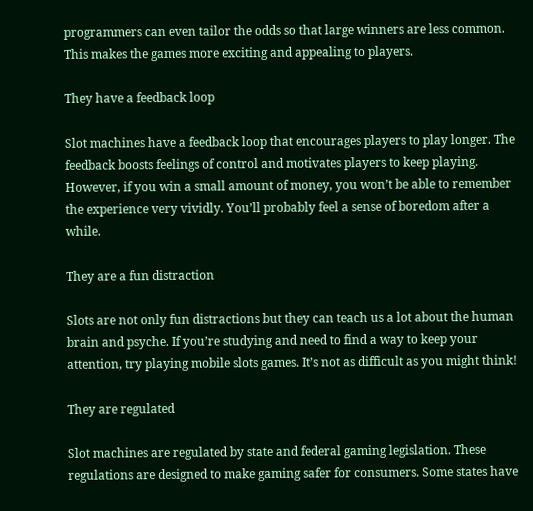programmers can even tailor the odds so that large winners are less common. This makes the games more exciting and appealing to players.

They have a feedback loop

Slot machines have a feedback loop that encourages players to play longer. The feedback boosts feelings of control and motivates players to keep playing. However, if you win a small amount of money, you won’t be able to remember the experience very vividly. You’ll probably feel a sense of boredom after a while.

They are a fun distraction

Slots are not only fun distractions but they can teach us a lot about the human brain and psyche. If you’re studying and need to find a way to keep your attention, try playing mobile slots games. It’s not as difficult as you might think!

They are regulated

Slot machines are regulated by state and federal gaming legislation. These regulations are designed to make gaming safer for consumers. Some states have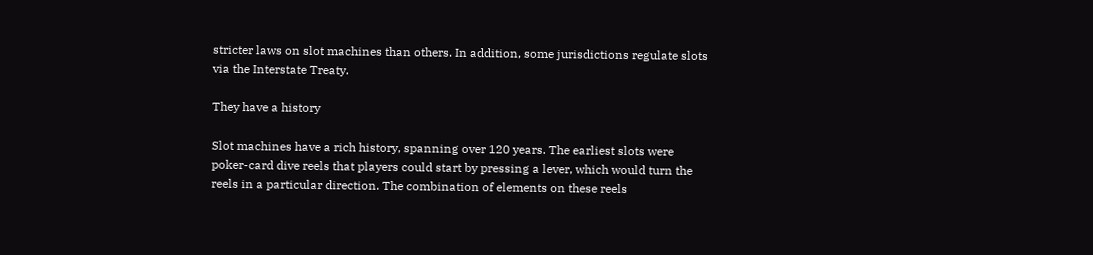stricter laws on slot machines than others. In addition, some jurisdictions regulate slots via the Interstate Treaty.

They have a history

Slot machines have a rich history, spanning over 120 years. The earliest slots were poker-card dive reels that players could start by pressing a lever, which would turn the reels in a particular direction. The combination of elements on these reels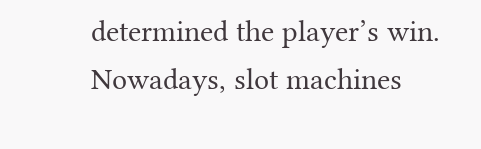determined the player’s win. Nowadays, slot machines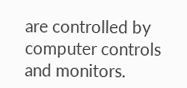are controlled by computer controls and monitors.